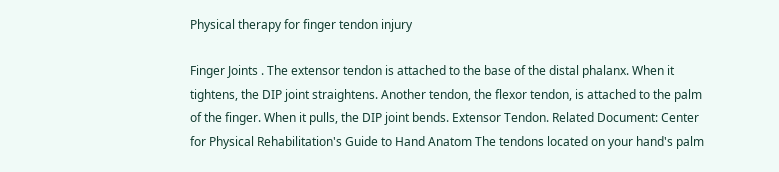Physical therapy for finger tendon injury

Finger Joints . The extensor tendon is attached to the base of the distal phalanx. When it tightens, the DIP joint straightens. Another tendon, the flexor tendon, is attached to the palm of the finger. When it pulls, the DIP joint bends. Extensor Tendon. Related Document: Center for Physical Rehabilitation's Guide to Hand Anatom The tendons located on your hand's palm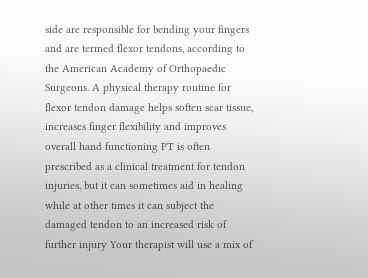side are responsible for bending your fingers and are termed flexor tendons, according to the American Academy of Orthopaedic Surgeons. A physical therapy routine for flexor tendon damage helps soften scar tissue, increases finger flexibility and improves overall hand functioning PT is often prescribed as a clinical treatment for tendon injuries, but it can sometimes aid in healing while at other times it can subject the damaged tendon to an increased risk of further injury Your therapist will use a mix of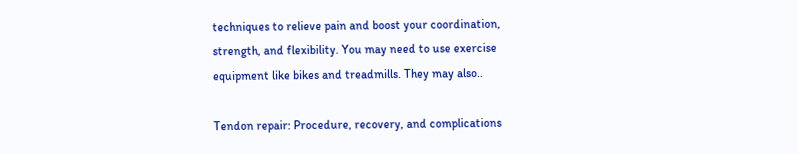techniques to relieve pain and boost your coordination, strength, and flexibility. You may need to use exercise equipment like bikes and treadmills. They may also..

Tendon repair: Procedure, recovery, and complications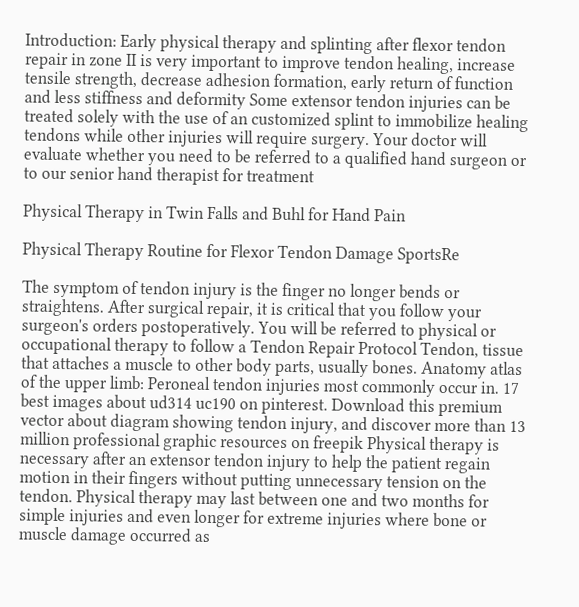Introduction: Early physical therapy and splinting after flexor tendon repair in zone II is very important to improve tendon healing, increase tensile strength, decrease adhesion formation, early return of function and less stiffness and deformity Some extensor tendon injuries can be treated solely with the use of an customized splint to immobilize healing tendons while other injuries will require surgery. Your doctor will evaluate whether you need to be referred to a qualified hand surgeon or to our senior hand therapist for treatment

Physical Therapy in Twin Falls and Buhl for Hand Pain

Physical Therapy Routine for Flexor Tendon Damage SportsRe

The symptom of tendon injury is the finger no longer bends or straightens. After surgical repair, it is critical that you follow your surgeon's orders postoperatively. You will be referred to physical or occupational therapy to follow a Tendon Repair Protocol Tendon, tissue that attaches a muscle to other body parts, usually bones. Anatomy atlas of the upper limb: Peroneal tendon injuries most commonly occur in. 17 best images about ud314 uc190 on pinterest. Download this premium vector about diagram showing tendon injury, and discover more than 13 million professional graphic resources on freepik Physical therapy is necessary after an extensor tendon injury to help the patient regain motion in their fingers without putting unnecessary tension on the tendon. Physical therapy may last between one and two months for simple injuries and even longer for extreme injuries where bone or muscle damage occurred as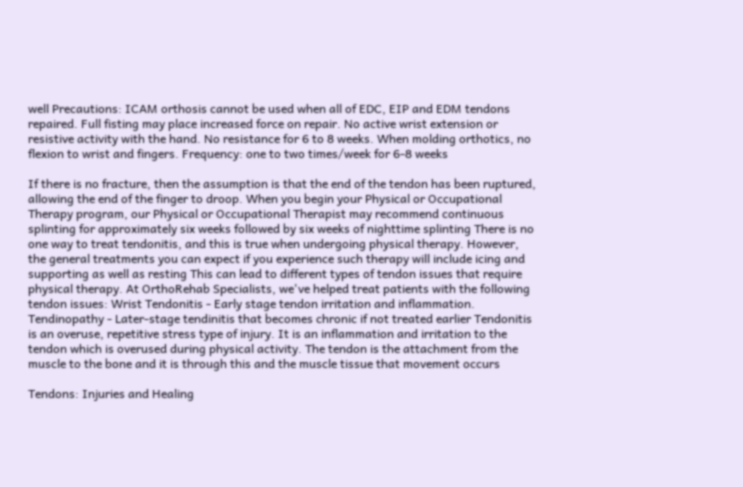well Precautions: ICAM orthosis cannot be used when all of EDC, EIP and EDM tendons repaired. Full fisting may place increased force on repair. No active wrist extension or resistive activity with the hand. No resistance for 6 to 8 weeks. When molding orthotics, no flexion to wrist and fingers. Frequency: one to two times/week for 6-8 weeks

If there is no fracture, then the assumption is that the end of the tendon has been ruptured, allowing the end of the finger to droop. When you begin your Physical or Occupational Therapy program, our Physical or Occupational Therapist may recommend continuous splinting for approximately six weeks followed by six weeks of nighttime splinting There is no one way to treat tendonitis, and this is true when undergoing physical therapy. However, the general treatments you can expect if you experience such therapy will include icing and supporting as well as resting This can lead to different types of tendon issues that require physical therapy. At OrthoRehab Specialists, we've helped treat patients with the following tendon issues: Wrist Tendonitis - Early stage tendon irritation and inflammation. Tendinopathy - Later-stage tendinitis that becomes chronic if not treated earlier Tendonitis is an overuse, repetitive stress type of injury. It is an inflammation and irritation to the tendon which is overused during physical activity. The tendon is the attachment from the muscle to the bone and it is through this and the muscle tissue that movement occurs

Tendons: Injuries and Healing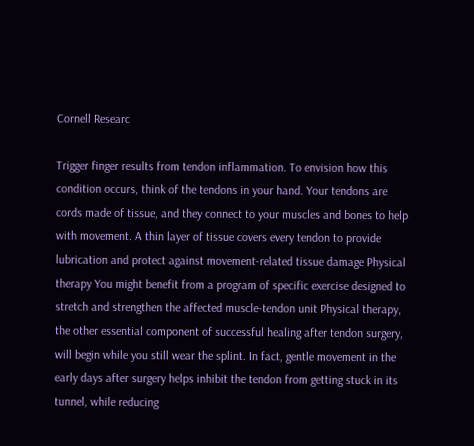Cornell Researc

Trigger finger results from tendon inflammation. To envision how this condition occurs, think of the tendons in your hand. Your tendons are cords made of tissue, and they connect to your muscles and bones to help with movement. A thin layer of tissue covers every tendon to provide lubrication and protect against movement-related tissue damage Physical therapy You might benefit from a program of specific exercise designed to stretch and strengthen the affected muscle-tendon unit Physical therapy, the other essential component of successful healing after tendon surgery, will begin while you still wear the splint. In fact, gentle movement in the early days after surgery helps inhibit the tendon from getting stuck in its tunnel, while reducing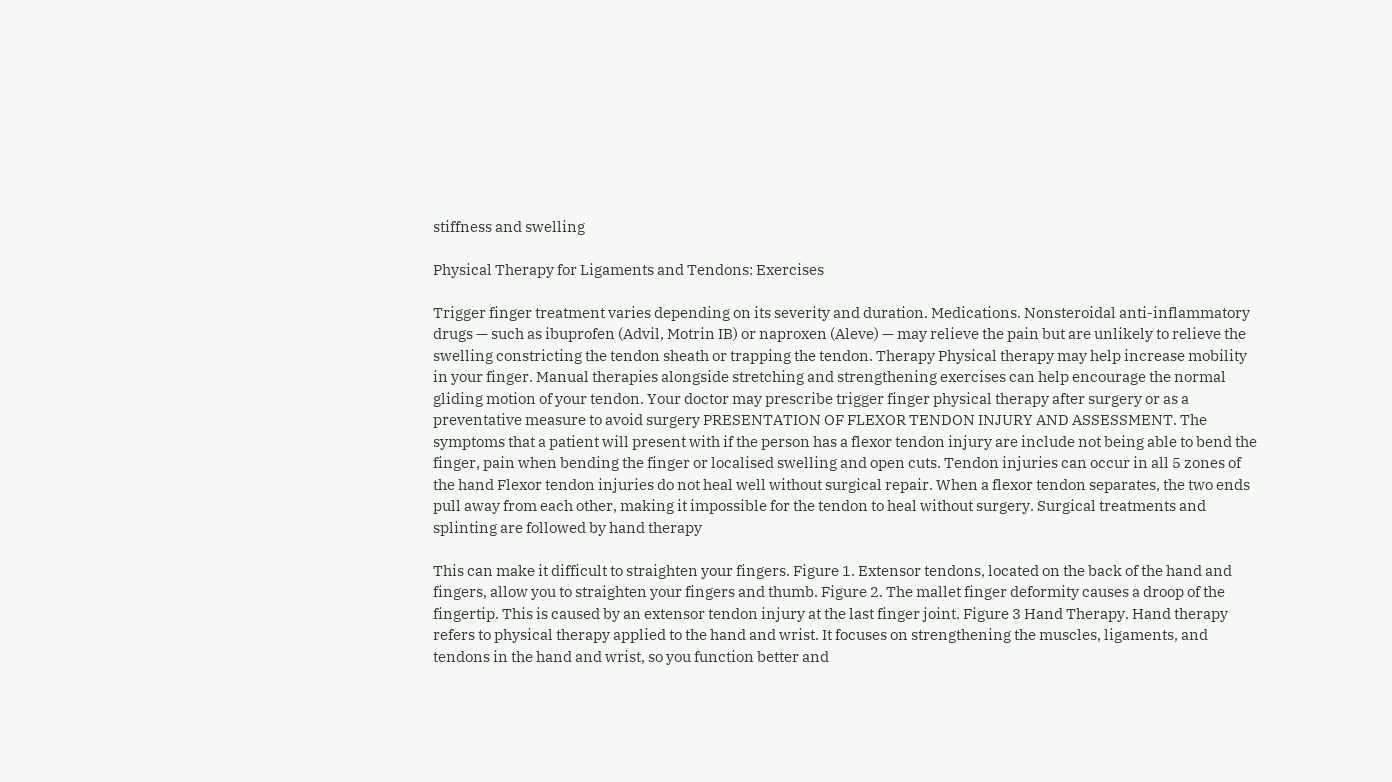stiffness and swelling

Physical Therapy for Ligaments and Tendons: Exercises

Trigger finger treatment varies depending on its severity and duration. Medications. Nonsteroidal anti-inflammatory drugs — such as ibuprofen (Advil, Motrin IB) or naproxen (Aleve) — may relieve the pain but are unlikely to relieve the swelling constricting the tendon sheath or trapping the tendon. Therapy Physical therapy may help increase mobility in your finger. Manual therapies alongside stretching and strengthening exercises can help encourage the normal gliding motion of your tendon. Your doctor may prescribe trigger finger physical therapy after surgery or as a preventative measure to avoid surgery PRESENTATION OF FLEXOR TENDON INJURY AND ASSESSMENT. The symptoms that a patient will present with if the person has a flexor tendon injury are include not being able to bend the finger, pain when bending the finger or localised swelling and open cuts. Tendon injuries can occur in all 5 zones of the hand Flexor tendon injuries do not heal well without surgical repair. When a flexor tendon separates, the two ends pull away from each other, making it impossible for the tendon to heal without surgery. Surgical treatments and splinting are followed by hand therapy

This can make it difficult to straighten your fingers. Figure 1. Extensor tendons, located on the back of the hand and fingers, allow you to straighten your fingers and thumb. Figure 2. The mallet finger deformity causes a droop of the fingertip. This is caused by an extensor tendon injury at the last finger joint. Figure 3 Hand Therapy. Hand therapy refers to physical therapy applied to the hand and wrist. It focuses on strengthening the muscles, ligaments, and tendons in the hand and wrist, so you function better and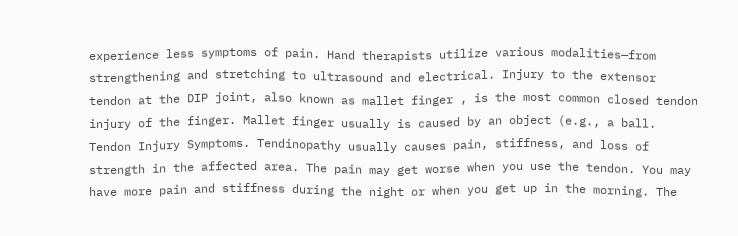experience less symptoms of pain. Hand therapists utilize various modalities—from strengthening and stretching to ultrasound and electrical. Injury to the extensor tendon at the DIP joint, also known as mallet finger , is the most common closed tendon injury of the finger. Mallet finger usually is caused by an object (e.g., a ball. Tendon Injury Symptoms. Tendinopathy usually causes pain, stiffness, and loss of strength in the affected area. The pain may get worse when you use the tendon. You may have more pain and stiffness during the night or when you get up in the morning. The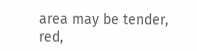area may be tender, red,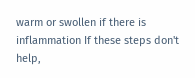warm or swollen if there is inflammation If these steps don't help,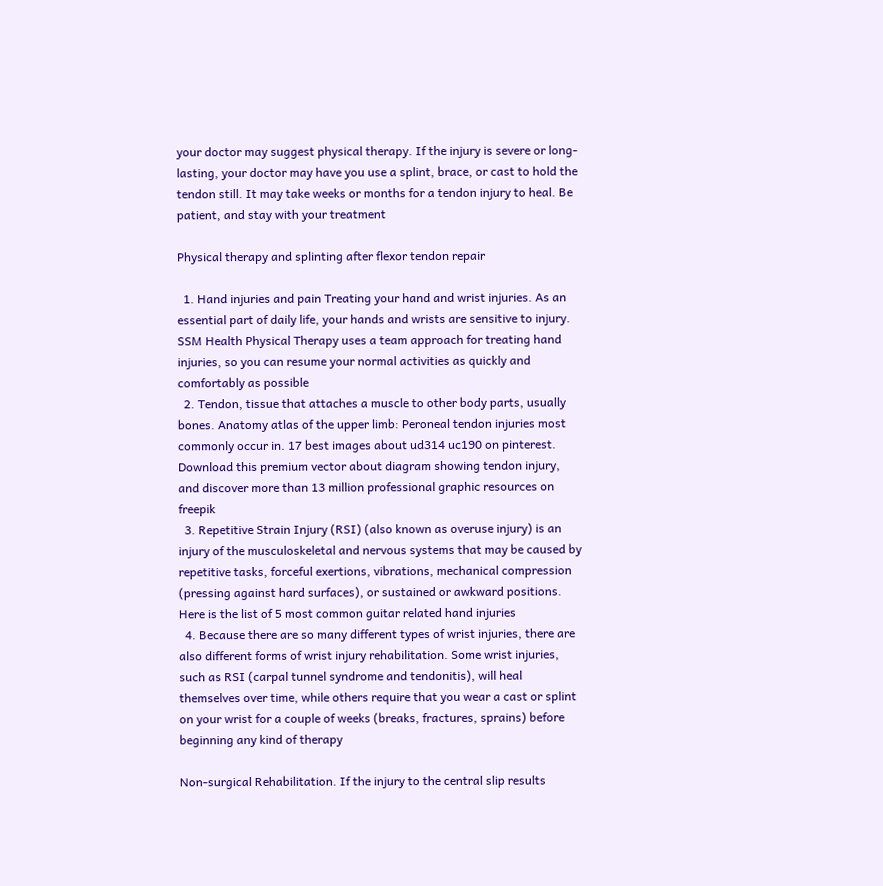your doctor may suggest physical therapy. If the injury is severe or long-lasting, your doctor may have you use a splint, brace, or cast to hold the tendon still. It may take weeks or months for a tendon injury to heal. Be patient, and stay with your treatment

Physical therapy and splinting after flexor tendon repair

  1. Hand injuries and pain Treating your hand and wrist injuries. As an essential part of daily life, your hands and wrists are sensitive to injury. SSM Health Physical Therapy uses a team approach for treating hand injuries, so you can resume your normal activities as quickly and comfortably as possible
  2. Tendon, tissue that attaches a muscle to other body parts, usually bones. Anatomy atlas of the upper limb: Peroneal tendon injuries most commonly occur in. 17 best images about ud314 uc190 on pinterest. Download this premium vector about diagram showing tendon injury, and discover more than 13 million professional graphic resources on freepik
  3. Repetitive Strain Injury (RSI) (also known as overuse injury) is an injury of the musculoskeletal and nervous systems that may be caused by repetitive tasks, forceful exertions, vibrations, mechanical compression (pressing against hard surfaces), or sustained or awkward positions. Here is the list of 5 most common guitar related hand injuries
  4. Because there are so many different types of wrist injuries, there are also different forms of wrist injury rehabilitation. Some wrist injuries, such as RSI (carpal tunnel syndrome and tendonitis), will heal themselves over time, while others require that you wear a cast or splint on your wrist for a couple of weeks (breaks, fractures, sprains) before beginning any kind of therapy

Non-surgical Rehabilitation. If the injury to the central slip results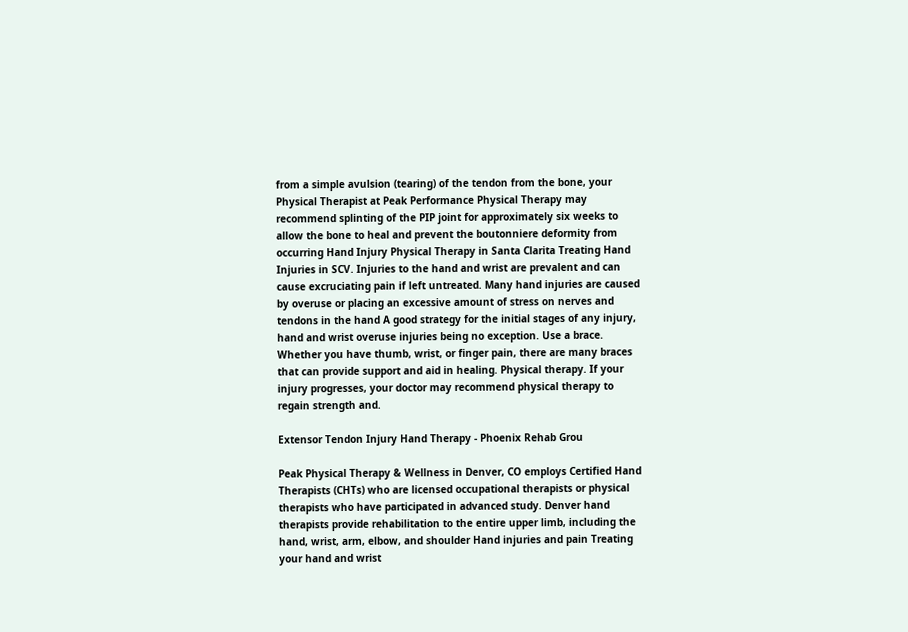from a simple avulsion (tearing) of the tendon from the bone, your Physical Therapist at Peak Performance Physical Therapy may recommend splinting of the PIP joint for approximately six weeks to allow the bone to heal and prevent the boutonniere deformity from occurring Hand Injury Physical Therapy in Santa Clarita Treating Hand Injuries in SCV. Injuries to the hand and wrist are prevalent and can cause excruciating pain if left untreated. Many hand injuries are caused by overuse or placing an excessive amount of stress on nerves and tendons in the hand A good strategy for the initial stages of any injury, hand and wrist overuse injuries being no exception. Use a brace. Whether you have thumb, wrist, or finger pain, there are many braces that can provide support and aid in healing. Physical therapy. If your injury progresses, your doctor may recommend physical therapy to regain strength and.

Extensor Tendon Injury Hand Therapy - Phoenix Rehab Grou

Peak Physical Therapy & Wellness in Denver, CO employs Certified Hand Therapists (CHTs) who are licensed occupational therapists or physical therapists who have participated in advanced study. Denver hand therapists provide rehabilitation to the entire upper limb, including the hand, wrist, arm, elbow, and shoulder Hand injuries and pain Treating your hand and wrist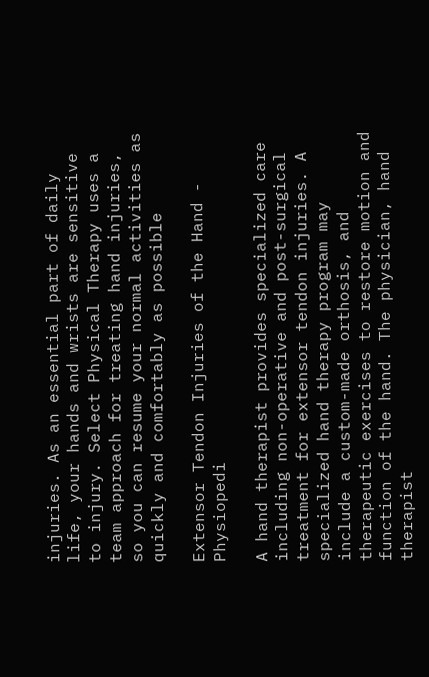injuries. As an essential part of daily life, your hands and wrists are sensitive to injury. Select Physical Therapy uses a team approach for treating hand injuries, so you can resume your normal activities as quickly and comfortably as possible

Extensor Tendon Injuries of the Hand - Physiopedi

A hand therapist provides specialized care including non-operative and post-surgical treatment for extensor tendon injuries. A specialized hand therapy program may include a custom-made orthosis, and therapeutic exercises to restore motion and function of the hand. The physician, hand therapist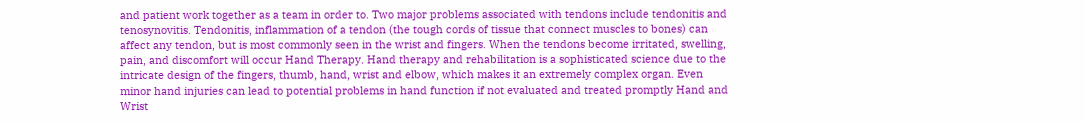and patient work together as a team in order to. Two major problems associated with tendons include tendonitis and tenosynovitis. Tendonitis, inflammation of a tendon (the tough cords of tissue that connect muscles to bones) can affect any tendon, but is most commonly seen in the wrist and fingers. When the tendons become irritated, swelling, pain, and discomfort will occur Hand Therapy. Hand therapy and rehabilitation is a sophisticated science due to the intricate design of the fingers, thumb, hand, wrist and elbow, which makes it an extremely complex organ. Even minor hand injuries can lead to potential problems in hand function if not evaluated and treated promptly Hand and Wrist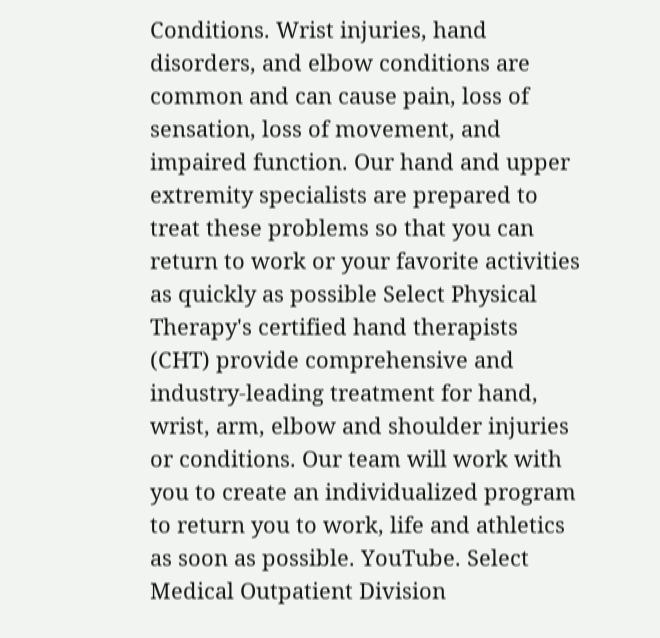Conditions. Wrist injuries, hand disorders, and elbow conditions are common and can cause pain, loss of sensation, loss of movement, and impaired function. Our hand and upper extremity specialists are prepared to treat these problems so that you can return to work or your favorite activities as quickly as possible Select Physical Therapy's certified hand therapists (CHT) provide comprehensive and industry-leading treatment for hand, wrist, arm, elbow and shoulder injuries or conditions. Our team will work with you to create an individualized program to return you to work, life and athletics as soon as possible. YouTube. Select Medical Outpatient Division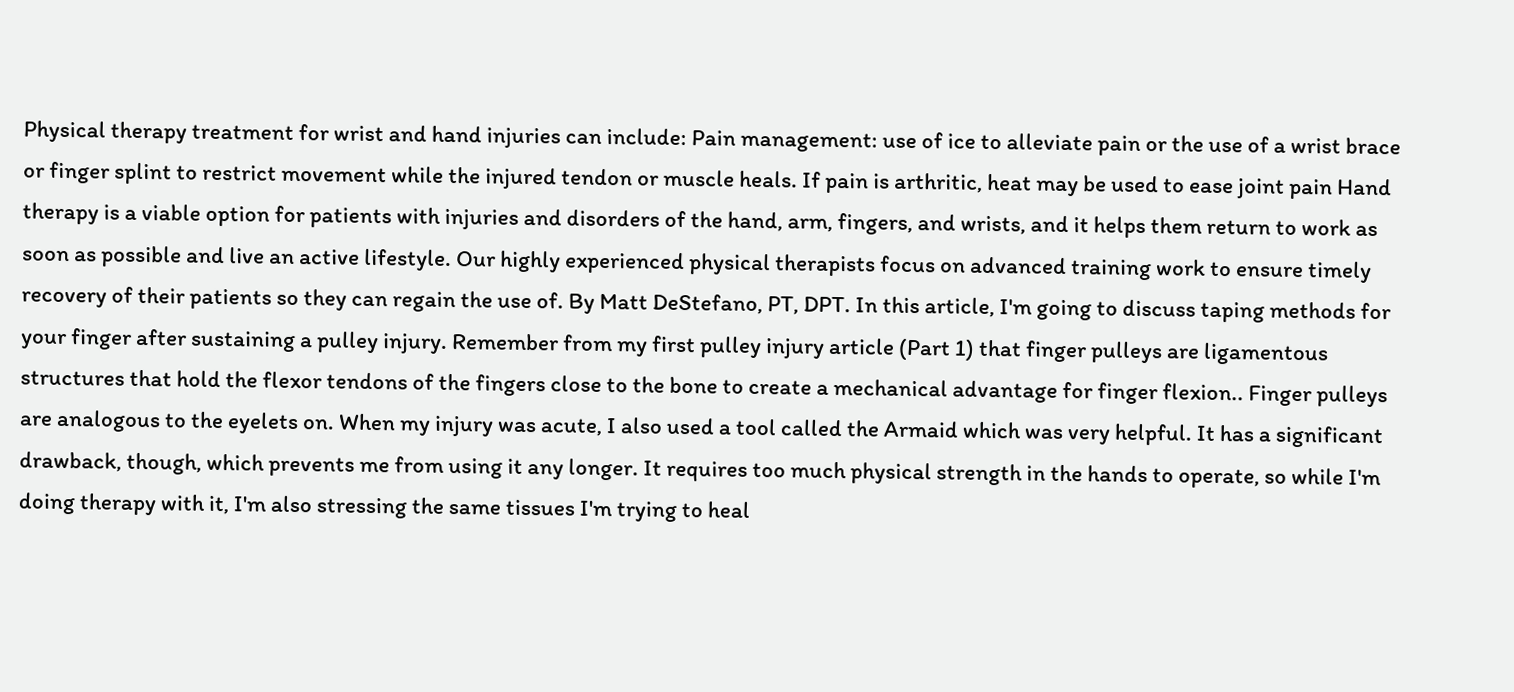Physical therapy treatment for wrist and hand injuries can include: Pain management: use of ice to alleviate pain or the use of a wrist brace or finger splint to restrict movement while the injured tendon or muscle heals. If pain is arthritic, heat may be used to ease joint pain Hand therapy is a viable option for patients with injuries and disorders of the hand, arm, fingers, and wrists, and it helps them return to work as soon as possible and live an active lifestyle. Our highly experienced physical therapists focus on advanced training work to ensure timely recovery of their patients so they can regain the use of. By Matt DeStefano, PT, DPT. In this article, I'm going to discuss taping methods for your finger after sustaining a pulley injury. Remember from my first pulley injury article (Part 1) that finger pulleys are ligamentous structures that hold the flexor tendons of the fingers close to the bone to create a mechanical advantage for finger flexion.. Finger pulleys are analogous to the eyelets on. When my injury was acute, I also used a tool called the Armaid which was very helpful. It has a significant drawback, though, which prevents me from using it any longer. It requires too much physical strength in the hands to operate, so while I'm doing therapy with it, I'm also stressing the same tissues I'm trying to heal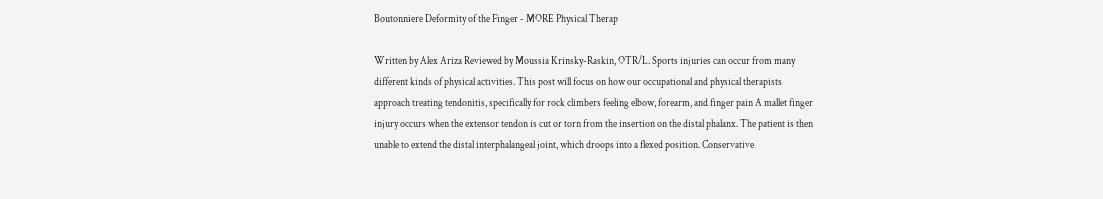Boutonniere Deformity of the Finger - MORE Physical Therap

Written by Alex Ariza Reviewed by Moussia Krinsky-Raskin, OTR/L. Sports injuries can occur from many different kinds of physical activities. This post will focus on how our occupational and physical therapists approach treating tendonitis, specifically for rock climbers feeling elbow, forearm, and finger pain A mallet finger injury occurs when the extensor tendon is cut or torn from the insertion on the distal phalanx. The patient is then unable to extend the distal interphalangeal joint, which droops into a flexed position. Conservative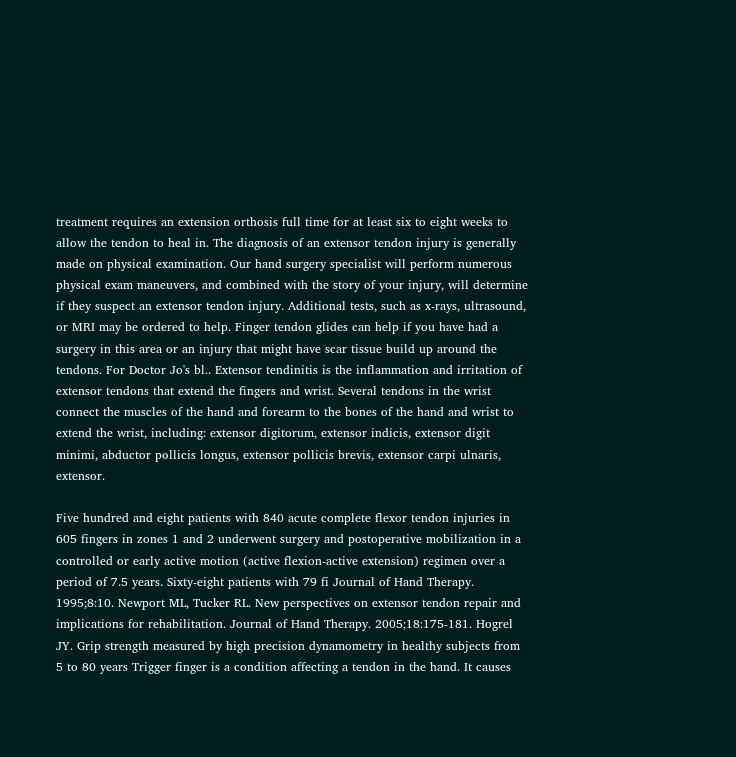treatment requires an extension orthosis full time for at least six to eight weeks to allow the tendon to heal in. The diagnosis of an extensor tendon injury is generally made on physical examination. Our hand surgery specialist will perform numerous physical exam maneuvers, and combined with the story of your injury, will determine if they suspect an extensor tendon injury. Additional tests, such as x-rays, ultrasound, or MRI may be ordered to help. Finger tendon glides can help if you have had a surgery in this area or an injury that might have scar tissue build up around the tendons. For Doctor Jo's bl.. Extensor tendinitis is the inflammation and irritation of extensor tendons that extend the fingers and wrist. Several tendons in the wrist connect the muscles of the hand and forearm to the bones of the hand and wrist to extend the wrist, including: extensor digitorum, extensor indicis, extensor digit minimi, abductor pollicis longus, extensor pollicis brevis, extensor carpi ulnaris, extensor.

Five hundred and eight patients with 840 acute complete flexor tendon injuries in 605 fingers in zones 1 and 2 underwent surgery and postoperative mobilization in a controlled or early active motion (active flexion-active extension) regimen over a period of 7.5 years. Sixty-eight patients with 79 fi Journal of Hand Therapy. 1995;8:10. Newport ML, Tucker RL. New perspectives on extensor tendon repair and implications for rehabilitation. Journal of Hand Therapy. 2005;18:175-181. Hogrel JY. Grip strength measured by high precision dynamometry in healthy subjects from 5 to 80 years Trigger finger is a condition affecting a tendon in the hand. It causes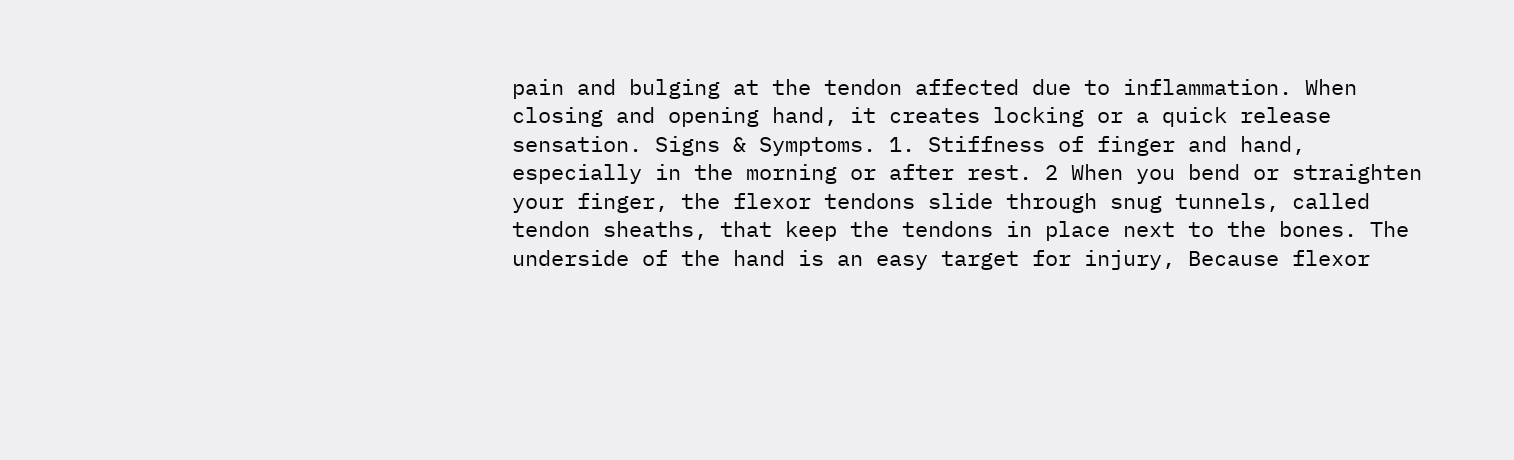pain and bulging at the tendon affected due to inflammation. When closing and opening hand, it creates locking or a quick release sensation. Signs & Symptoms. 1. Stiffness of finger and hand, especially in the morning or after rest. 2 When you bend or straighten your finger, the flexor tendons slide through snug tunnels, called tendon sheaths, that keep the tendons in place next to the bones. The underside of the hand is an easy target for injury, Because flexor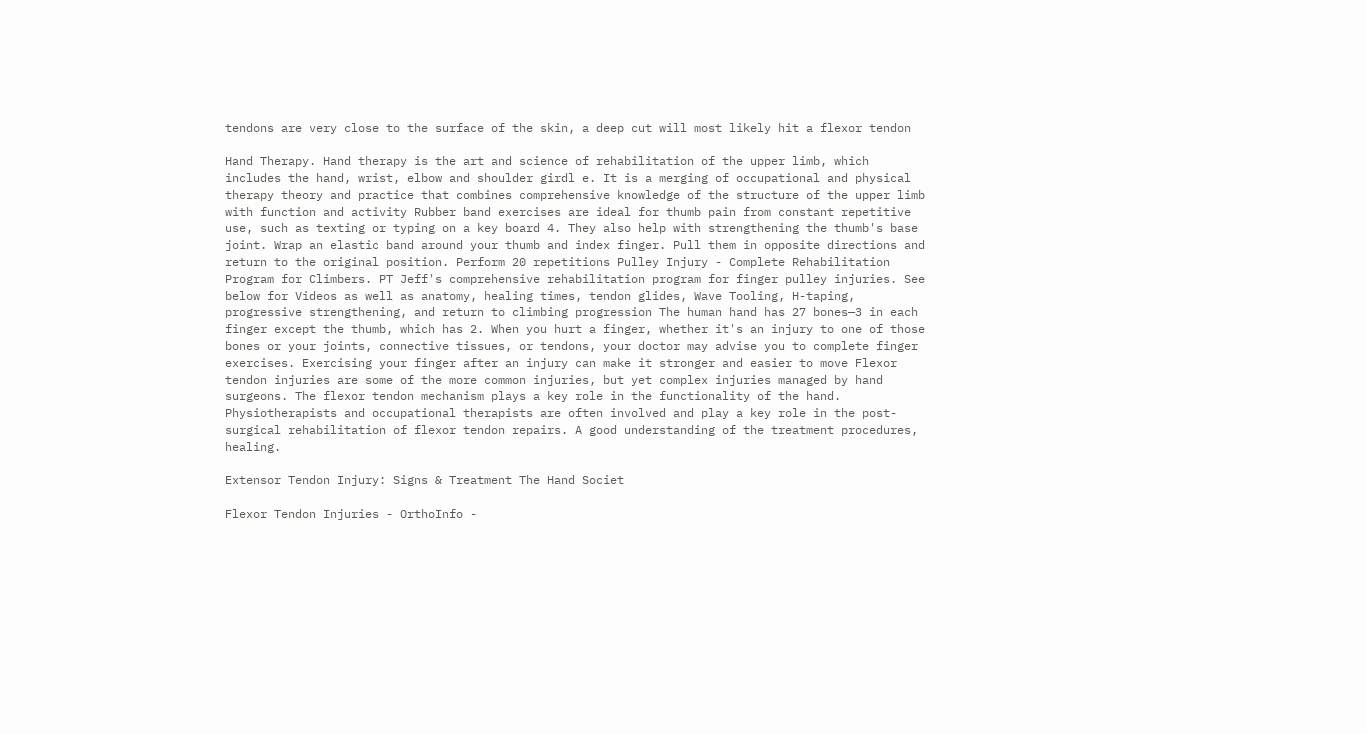tendons are very close to the surface of the skin, a deep cut will most likely hit a flexor tendon

Hand Therapy. Hand therapy is the art and science of rehabilitation of the upper limb, which includes the hand, wrist, elbow and shoulder girdl e. It is a merging of occupational and physical therapy theory and practice that combines comprehensive knowledge of the structure of the upper limb with function and activity Rubber band exercises are ideal for thumb pain from constant repetitive use, such as texting or typing on a key board 4. They also help with strengthening the thumb's base joint. Wrap an elastic band around your thumb and index finger. Pull them in opposite directions and return to the original position. Perform 20 repetitions Pulley Injury - Complete Rehabilitation Program for Climbers. PT Jeff's comprehensive rehabilitation program for finger pulley injuries. See below for Videos as well as anatomy, healing times, tendon glides, Wave Tooling, H-taping, progressive strengthening, and return to climbing progression The human hand has 27 bones—3 in each finger except the thumb, which has 2. When you hurt a finger, whether it's an injury to one of those bones or your joints, connective tissues, or tendons, your doctor may advise you to complete finger exercises. Exercising your finger after an injury can make it stronger and easier to move Flexor tendon injuries are some of the more common injuries, but yet complex injuries managed by hand surgeons. The flexor tendon mechanism plays a key role in the functionality of the hand. Physiotherapists and occupational therapists are often involved and play a key role in the post-surgical rehabilitation of flexor tendon repairs. A good understanding of the treatment procedures, healing.

Extensor Tendon Injury: Signs & Treatment The Hand Societ

Flexor Tendon Injuries - OrthoInfo -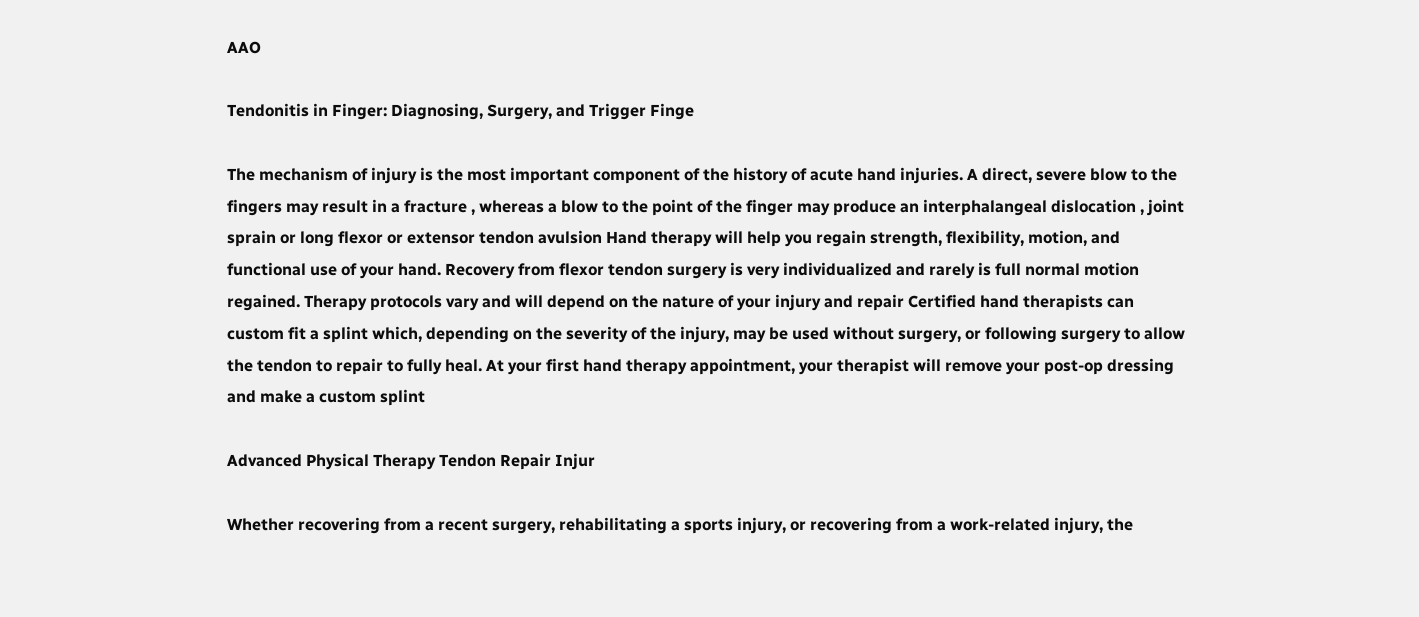AAO

Tendonitis in Finger: Diagnosing, Surgery, and Trigger Finge

The mechanism of injury is the most important component of the history of acute hand injuries. A direct, severe blow to the fingers may result in a fracture , whereas a blow to the point of the finger may produce an interphalangeal dislocation , joint sprain or long flexor or extensor tendon avulsion Hand therapy will help you regain strength, flexibility, motion, and functional use of your hand. Recovery from flexor tendon surgery is very individualized and rarely is full normal motion regained. Therapy protocols vary and will depend on the nature of your injury and repair Certified hand therapists can custom fit a splint which, depending on the severity of the injury, may be used without surgery, or following surgery to allow the tendon to repair to fully heal. At your first hand therapy appointment, your therapist will remove your post-op dressing and make a custom splint

Advanced Physical Therapy Tendon Repair Injur

Whether recovering from a recent surgery, rehabilitating a sports injury, or recovering from a work-related injury, the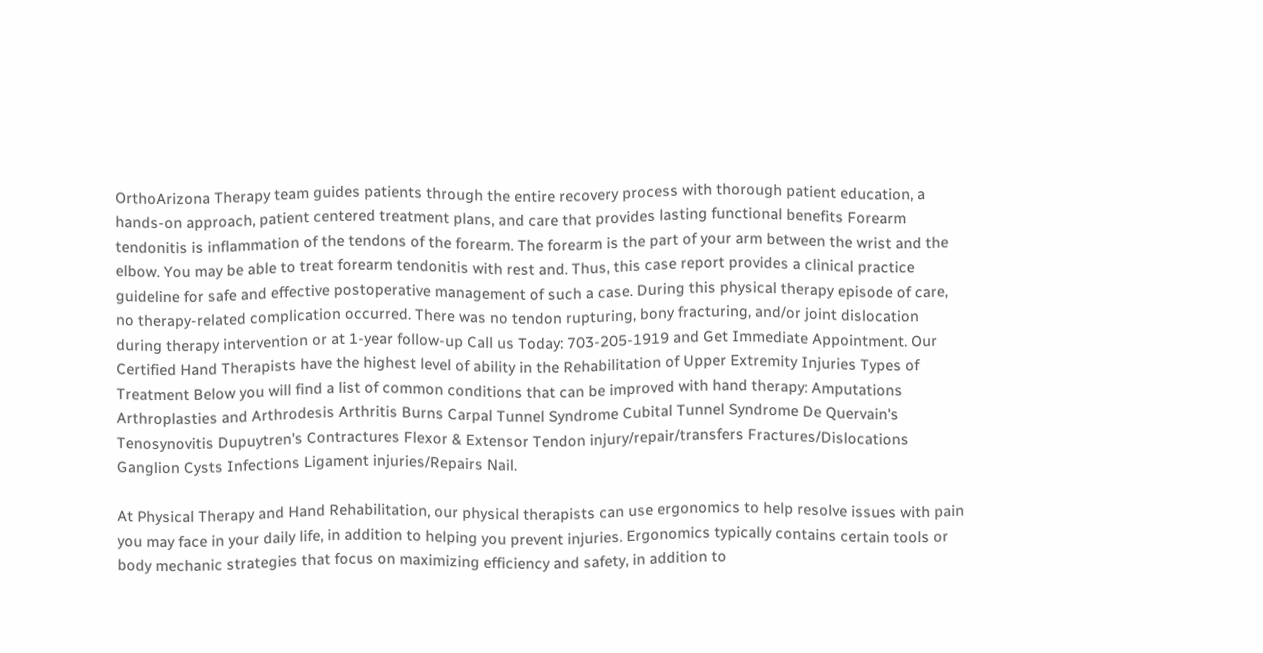OrthoArizona Therapy team guides patients through the entire recovery process with thorough patient education, a hands-on approach, patient centered treatment plans, and care that provides lasting functional benefits Forearm tendonitis is inflammation of the tendons of the forearm. The forearm is the part of your arm between the wrist and the elbow. You may be able to treat forearm tendonitis with rest and. Thus, this case report provides a clinical practice guideline for safe and effective postoperative management of such a case. During this physical therapy episode of care, no therapy-related complication occurred. There was no tendon rupturing, bony fracturing, and/or joint dislocation during therapy intervention or at 1-year follow-up Call us Today: 703-205-1919 and Get Immediate Appointment. Our Certified Hand Therapists have the highest level of ability in the Rehabilitation of Upper Extremity Injuries Types of Treatment Below you will find a list of common conditions that can be improved with hand therapy: Amputations Arthroplasties and Arthrodesis Arthritis Burns Carpal Tunnel Syndrome Cubital Tunnel Syndrome De Quervain's Tenosynovitis Dupuytren's Contractures Flexor & Extensor Tendon injury/repair/transfers Fractures/Dislocations Ganglion Cysts Infections Ligament injuries/Repairs Nail.

At Physical Therapy and Hand Rehabilitation, our physical therapists can use ergonomics to help resolve issues with pain you may face in your daily life, in addition to helping you prevent injuries. Ergonomics typically contains certain tools or body mechanic strategies that focus on maximizing efficiency and safety, in addition to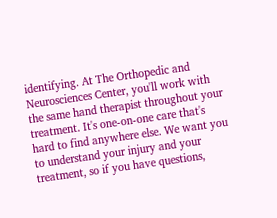identifying. At The Orthopedic and Neurosciences Center, you'll work with the same hand therapist throughout your treatment. It's one-on-one care that's hard to find anywhere else. We want you to understand your injury and your treatment, so if you have questions,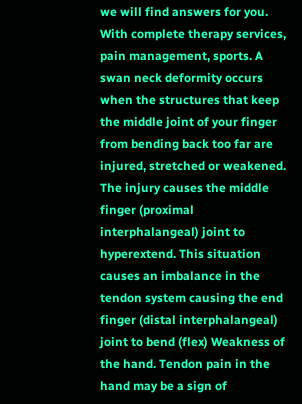we will find answers for you. With complete therapy services, pain management, sports. A swan neck deformity occurs when the structures that keep the middle joint of your finger from bending back too far are injured, stretched or weakened. The injury causes the middle finger (proximal interphalangeal) joint to hyperextend. This situation causes an imbalance in the tendon system causing the end finger (distal interphalangeal) joint to bend (flex) Weakness of the hand. Tendon pain in the hand may be a sign of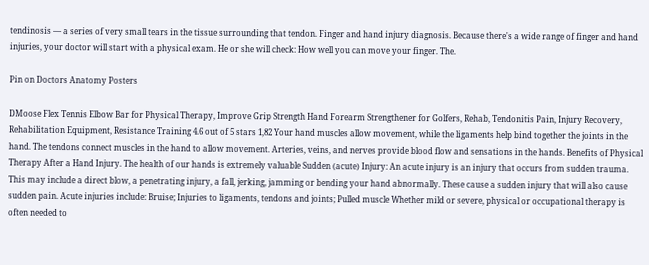tendinosis — a series of very small tears in the tissue surrounding that tendon. Finger and hand injury diagnosis. Because there's a wide range of finger and hand injuries, your doctor will start with a physical exam. He or she will check: How well you can move your finger. The.

Pin on Doctors Anatomy Posters

DMoose Flex Tennis Elbow Bar for Physical Therapy, Improve Grip Strength Hand Forearm Strengthener for Golfers, Rehab, Tendonitis Pain, Injury Recovery, Rehabilitation Equipment, Resistance Training 4.6 out of 5 stars 1,82 Your hand muscles allow movement, while the ligaments help bind together the joints in the hand. The tendons connect muscles in the hand to allow movement. Arteries, veins, and nerves provide blood flow and sensations in the hands. Benefits of Physical Therapy After a Hand Injury. The health of our hands is extremely valuable Sudden (acute) Injury: An acute injury is an injury that occurs from sudden trauma. This may include a direct blow, a penetrating injury, a fall, jerking, jamming or bending your hand abnormally. These cause a sudden injury that will also cause sudden pain. Acute injuries include: Bruise; Injuries to ligaments, tendons and joints; Pulled muscle Whether mild or severe, physical or occupational therapy is often needed to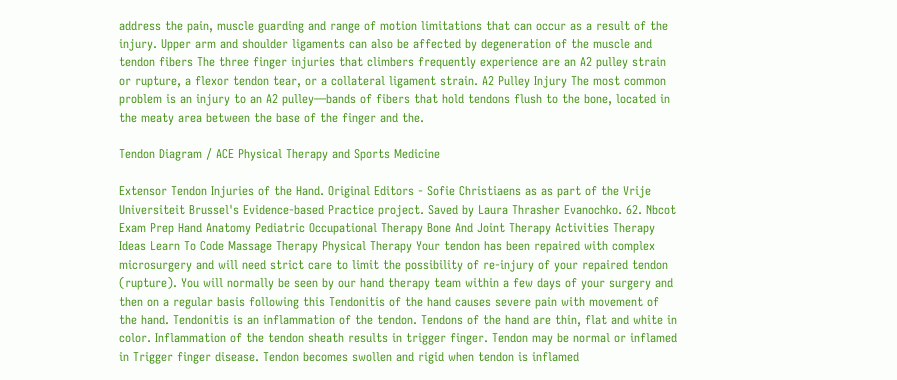address the pain, muscle guarding and range of motion limitations that can occur as a result of the injury. Upper arm and shoulder ligaments can also be affected by degeneration of the muscle and tendon fibers The three finger injuries that climbers frequently experience are an A2 pulley strain or rupture, a flexor tendon tear, or a collateral ligament strain. A2 Pulley Injury The most common problem is an injury to an A2 pulley—bands of fibers that hold tendons flush to the bone, located in the meaty area between the base of the finger and the.

Tendon Diagram / ACE Physical Therapy and Sports Medicine

Extensor Tendon Injuries of the Hand. Original Editors - Sofie Christiaens as as part of the Vrije Universiteit Brussel's Evidence-based Practice project. Saved by Laura Thrasher Evanochko. 62. Nbcot Exam Prep Hand Anatomy Pediatric Occupational Therapy Bone And Joint Therapy Activities Therapy Ideas Learn To Code Massage Therapy Physical Therapy Your tendon has been repaired with complex microsurgery and will need strict care to limit the possibility of re-injury of your repaired tendon (rupture). You will normally be seen by our hand therapy team within a few days of your surgery and then on a regular basis following this Tendonitis of the hand causes severe pain with movement of the hand. Tendonitis is an inflammation of the tendon. Tendons of the hand are thin, flat and white in color. Inflammation of the tendon sheath results in trigger finger. Tendon may be normal or inflamed in Trigger finger disease. Tendon becomes swollen and rigid when tendon is inflamed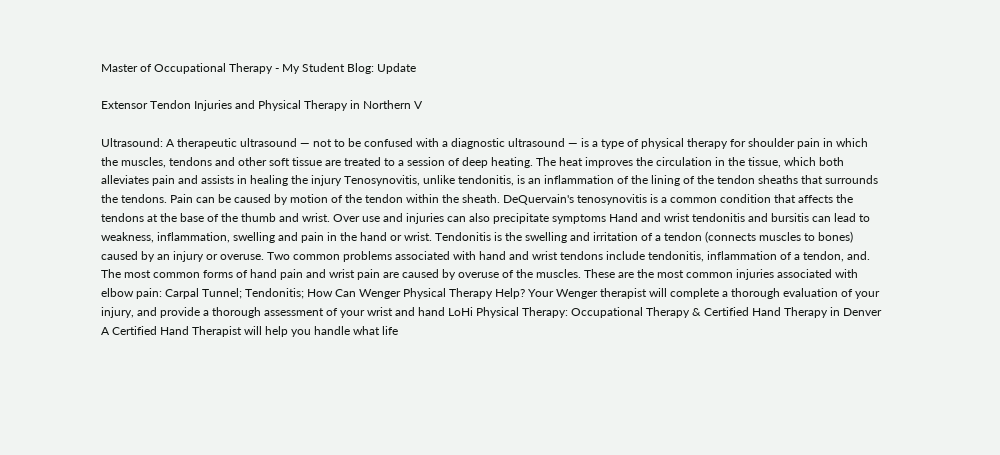Master of Occupational Therapy - My Student Blog: Update

Extensor Tendon Injuries and Physical Therapy in Northern V

Ultrasound: A therapeutic ultrasound — not to be confused with a diagnostic ultrasound — is a type of physical therapy for shoulder pain in which the muscles, tendons and other soft tissue are treated to a session of deep heating. The heat improves the circulation in the tissue, which both alleviates pain and assists in healing the injury Tenosynovitis, unlike tendonitis, is an inflammation of the lining of the tendon sheaths that surrounds the tendons. Pain can be caused by motion of the tendon within the sheath. DeQuervain's tenosynovitis is a common condition that affects the tendons at the base of the thumb and wrist. Over use and injuries can also precipitate symptoms Hand and wrist tendonitis and bursitis can lead to weakness, inflammation, swelling and pain in the hand or wrist. Tendonitis is the swelling and irritation of a tendon (connects muscles to bones) caused by an injury or overuse. Two common problems associated with hand and wrist tendons include tendonitis, inflammation of a tendon, and. The most common forms of hand pain and wrist pain are caused by overuse of the muscles. These are the most common injuries associated with elbow pain: Carpal Tunnel; Tendonitis; How Can Wenger Physical Therapy Help? Your Wenger therapist will complete a thorough evaluation of your injury, and provide a thorough assessment of your wrist and hand LoHi Physical Therapy: Occupational Therapy & Certified Hand Therapy in Denver A Certified Hand Therapist will help you handle what life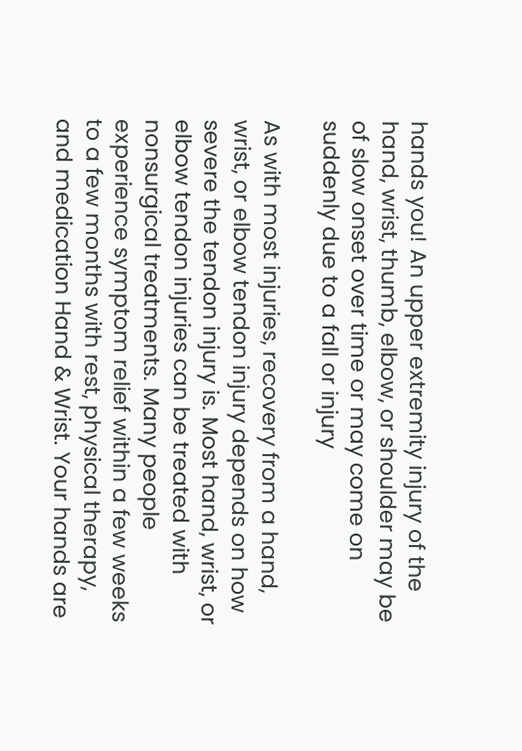hands you! An upper extremity injury of the hand, wrist, thumb, elbow, or shoulder may be of slow onset over time or may come on suddenly due to a fall or injury

As with most injuries, recovery from a hand, wrist, or elbow tendon injury depends on how severe the tendon injury is. Most hand, wrist, or elbow tendon injuries can be treated with nonsurgical treatments. Many people experience symptom relief within a few weeks to a few months with rest, physical therapy, and medication Hand & Wrist. Your hands are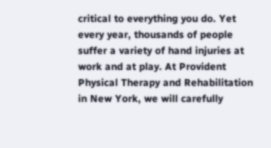critical to everything you do. Yet every year, thousands of people suffer a variety of hand injuries at work and at play. At Provident Physical Therapy and Rehabilitation in New York, we will carefully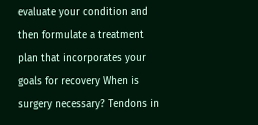evaluate your condition and then formulate a treatment plan that incorporates your goals for recovery When is surgery necessary? Tendons in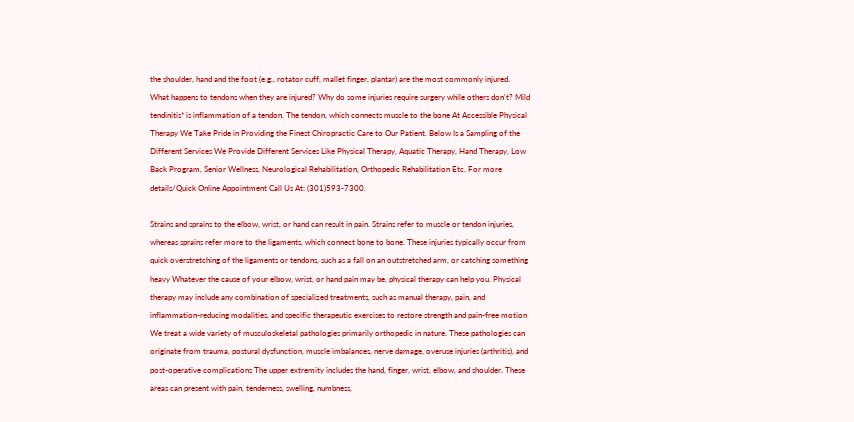the shoulder, hand and the foot (e.g., rotator cuff, mallet finger, plantar) are the most commonly injured. What happens to tendons when they are injured? Why do some injuries require surgery while others don't? Mild tendinitis* is inflammation of a tendon. The tendon, which connects muscle to the bone At Accessible Physical Therapy We Take Pride in Providing the Finest Chiropractic Care to Our Patient. Below Is a Sampling of the Different Services We Provide Different Services Like Physical Therapy, Aquatic Therapy, Hand Therapy, Low Back Program, Senior Wellness, Neurological Rehabilitation, Orthopedic Rehabilitation Etc. For more details/Quick Online Appointment Call Us At: (301)593-7300.

Strains and sprains to the elbow, wrist, or hand can result in pain. Strains refer to muscle or tendon injuries, whereas sprains refer more to the ligaments, which connect bone to bone. These injuries typically occur from quick overstretching of the ligaments or tendons, such as a fall on an outstretched arm, or catching something heavy Whatever the cause of your elbow, wrist, or hand pain may be, physical therapy can help you. Physical therapy may include any combination of specialized treatments, such as manual therapy, pain, and inflammation-reducing modalities, and specific therapeutic exercises to restore strength and pain-free motion We treat a wide variety of musculoskeletal pathologies primarily orthopedic in nature. These pathologies can originate from trauma, postural dysfunction, muscle imbalances, nerve damage, overuse injuries (arthritis), and post-operative complications The upper extremity includes the hand, finger, wrist, elbow, and shoulder. These areas can present with pain, tenderness, swelling, numbness,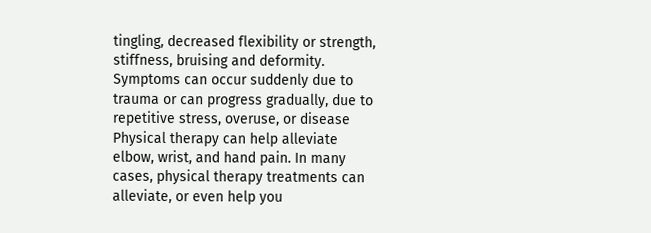tingling, decreased flexibility or strength, stiffness, bruising and deformity. Symptoms can occur suddenly due to trauma or can progress gradually, due to repetitive stress, overuse, or disease Physical therapy can help alleviate elbow, wrist, and hand pain. In many cases, physical therapy treatments can alleviate, or even help you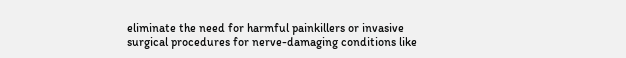eliminate the need for harmful painkillers or invasive surgical procedures for nerve-damaging conditions like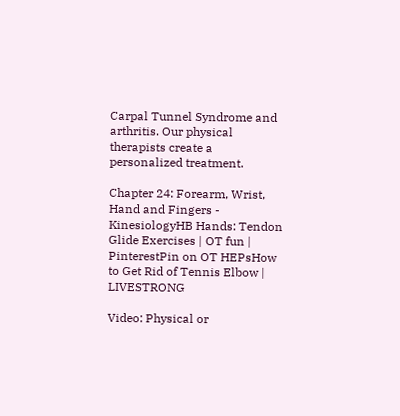Carpal Tunnel Syndrome and arthritis. Our physical therapists create a personalized treatment.

Chapter 24: Forearm, Wrist, Hand and Fingers - KinesiologyHB Hands: Tendon Glide Exercises | OT fun | PinterestPin on OT HEPsHow to Get Rid of Tennis Elbow | LIVESTRONG

Video: Physical or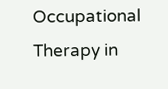Occupational Therapy in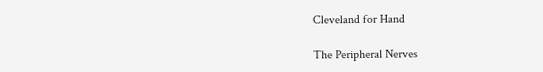Cleveland for Hand

The Peripheral Nerves